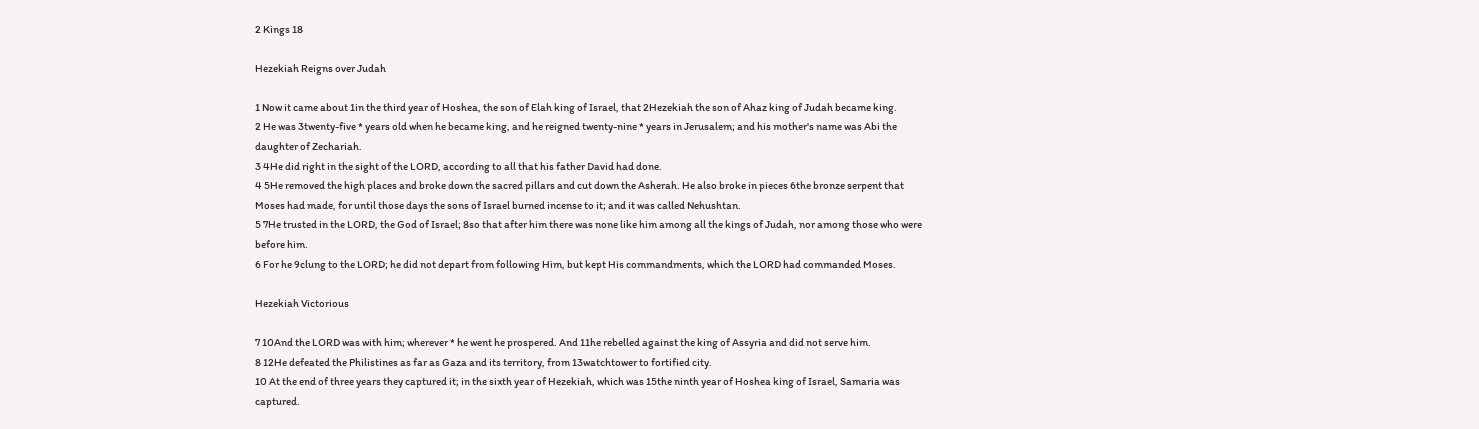2 Kings 18

Hezekiah Reigns over Judah

1 Now it came about 1in the third year of Hoshea, the son of Elah king of Israel, that 2Hezekiah the son of Ahaz king of Judah became king.
2 He was 3twenty-five * years old when he became king, and he reigned twenty-nine * years in Jerusalem; and his mother's name was Abi the daughter of Zechariah.
3 4He did right in the sight of the LORD, according to all that his father David had done.
4 5He removed the high places and broke down the sacred pillars and cut down the Asherah. He also broke in pieces 6the bronze serpent that Moses had made, for until those days the sons of Israel burned incense to it; and it was called Nehushtan.
5 7He trusted in the LORD, the God of Israel; 8so that after him there was none like him among all the kings of Judah, nor among those who were before him.
6 For he 9clung to the LORD; he did not depart from following Him, but kept His commandments, which the LORD had commanded Moses.

Hezekiah Victorious

7 10And the LORD was with him; wherever * he went he prospered. And 11he rebelled against the king of Assyria and did not serve him.
8 12He defeated the Philistines as far as Gaza and its territory, from 13watchtower to fortified city.
10 At the end of three years they captured it; in the sixth year of Hezekiah, which was 15the ninth year of Hoshea king of Israel, Samaria was captured.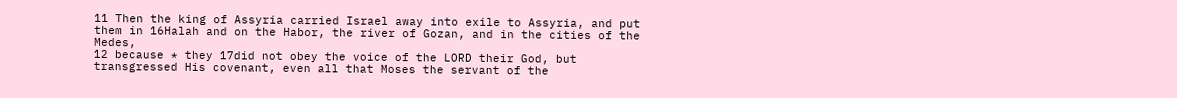11 Then the king of Assyria carried Israel away into exile to Assyria, and put them in 16Halah and on the Habor, the river of Gozan, and in the cities of the Medes,
12 because * they 17did not obey the voice of the LORD their God, but transgressed His covenant, even all that Moses the servant of the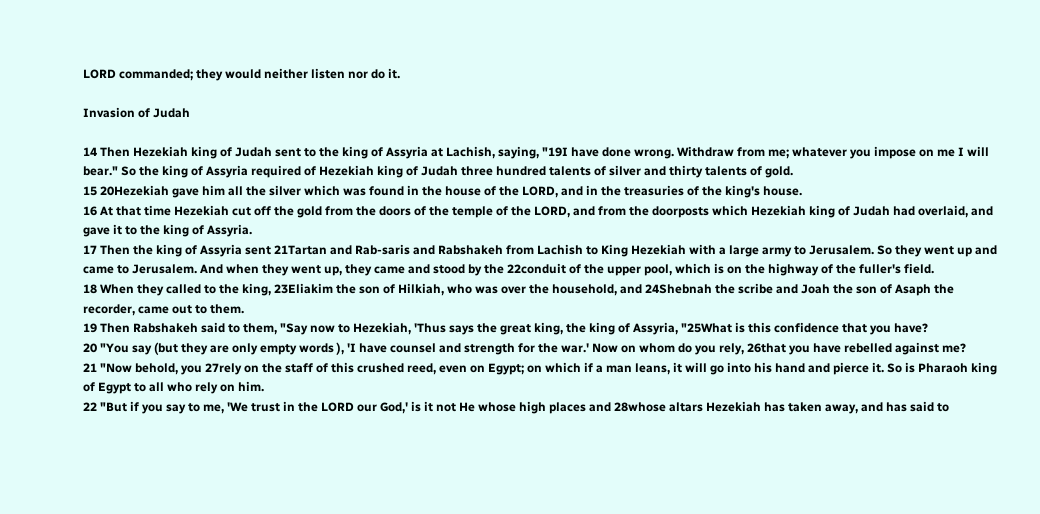LORD commanded; they would neither listen nor do it.

Invasion of Judah

14 Then Hezekiah king of Judah sent to the king of Assyria at Lachish, saying, "19I have done wrong. Withdraw from me; whatever you impose on me I will bear." So the king of Assyria required of Hezekiah king of Judah three hundred talents of silver and thirty talents of gold.
15 20Hezekiah gave him all the silver which was found in the house of the LORD, and in the treasuries of the king's house.
16 At that time Hezekiah cut off the gold from the doors of the temple of the LORD, and from the doorposts which Hezekiah king of Judah had overlaid, and gave it to the king of Assyria.
17 Then the king of Assyria sent 21Tartan and Rab-saris and Rabshakeh from Lachish to King Hezekiah with a large army to Jerusalem. So they went up and came to Jerusalem. And when they went up, they came and stood by the 22conduit of the upper pool, which is on the highway of the fuller's field.
18 When they called to the king, 23Eliakim the son of Hilkiah, who was over the household, and 24Shebnah the scribe and Joah the son of Asaph the recorder, came out to them.
19 Then Rabshakeh said to them, "Say now to Hezekiah, 'Thus says the great king, the king of Assyria, "25What is this confidence that you have?
20 "You say (but they are only empty words ), 'I have counsel and strength for the war.' Now on whom do you rely, 26that you have rebelled against me?
21 "Now behold, you 27rely on the staff of this crushed reed, even on Egypt; on which if a man leans, it will go into his hand and pierce it. So is Pharaoh king of Egypt to all who rely on him.
22 "But if you say to me, 'We trust in the LORD our God,' is it not He whose high places and 28whose altars Hezekiah has taken away, and has said to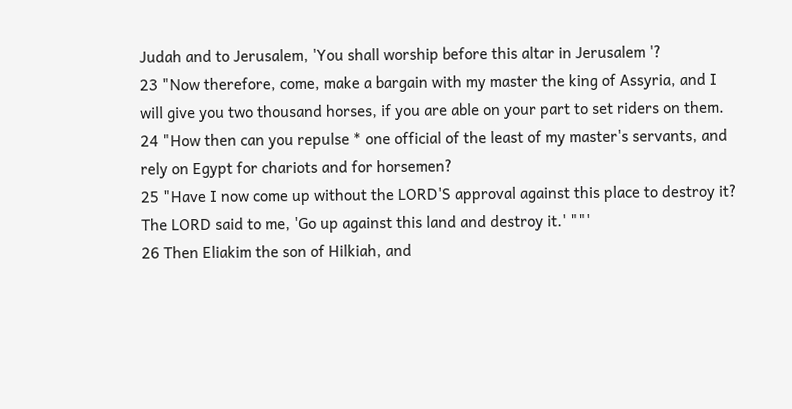Judah and to Jerusalem, 'You shall worship before this altar in Jerusalem '?
23 "Now therefore, come, make a bargain with my master the king of Assyria, and I will give you two thousand horses, if you are able on your part to set riders on them.
24 "How then can you repulse * one official of the least of my master's servants, and rely on Egypt for chariots and for horsemen?
25 "Have I now come up without the LORD'S approval against this place to destroy it? The LORD said to me, 'Go up against this land and destroy it.' ""'
26 Then Eliakim the son of Hilkiah, and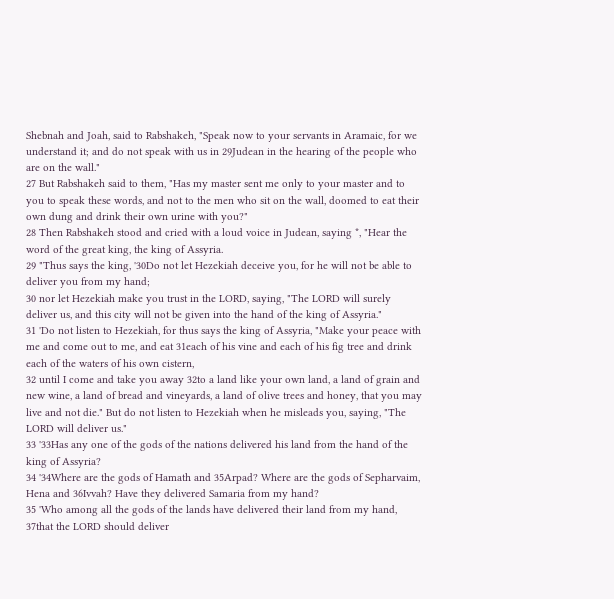Shebnah and Joah, said to Rabshakeh, "Speak now to your servants in Aramaic, for we understand it; and do not speak with us in 29Judean in the hearing of the people who are on the wall."
27 But Rabshakeh said to them, "Has my master sent me only to your master and to you to speak these words, and not to the men who sit on the wall, doomed to eat their own dung and drink their own urine with you?"
28 Then Rabshakeh stood and cried with a loud voice in Judean, saying *, "Hear the word of the great king, the king of Assyria.
29 "Thus says the king, '30Do not let Hezekiah deceive you, for he will not be able to deliver you from my hand;
30 nor let Hezekiah make you trust in the LORD, saying, "The LORD will surely deliver us, and this city will not be given into the hand of the king of Assyria."
31 'Do not listen to Hezekiah, for thus says the king of Assyria, "Make your peace with me and come out to me, and eat 31each of his vine and each of his fig tree and drink each of the waters of his own cistern,
32 until I come and take you away 32to a land like your own land, a land of grain and new wine, a land of bread and vineyards, a land of olive trees and honey, that you may live and not die." But do not listen to Hezekiah when he misleads you, saying, "The LORD will deliver us."
33 '33Has any one of the gods of the nations delivered his land from the hand of the king of Assyria?
34 '34Where are the gods of Hamath and 35Arpad? Where are the gods of Sepharvaim, Hena and 36Ivvah? Have they delivered Samaria from my hand?
35 'Who among all the gods of the lands have delivered their land from my hand, 37that the LORD should deliver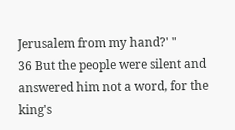Jerusalem from my hand?' "
36 But the people were silent and answered him not a word, for the king's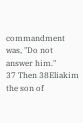commandment was, "Do not answer him."
37 Then 38Eliakim the son of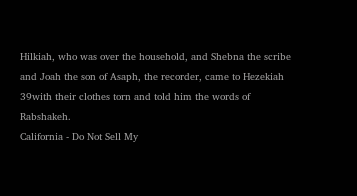Hilkiah, who was over the household, and Shebna the scribe and Joah the son of Asaph, the recorder, came to Hezekiah 39with their clothes torn and told him the words of Rabshakeh.
California - Do Not Sell My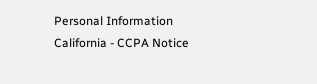Personal Information  California - CCPA Notice